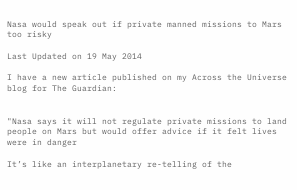Nasa would speak out if private manned missions to Mars too risky

Last Updated on 19 May 2014

I have a new article published on my Across the Universe blog for The Guardian:


"Nasa says it will not regulate private missions to land people on Mars but would offer advice if it felt lives were in danger

It’s like an interplanetary re-telling of the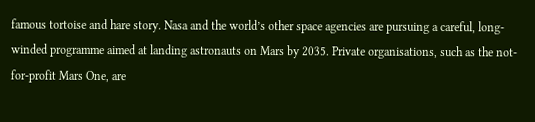famous tortoise and hare story. Nasa and the world’s other space agencies are pursuing a careful, long-winded programme aimed at landing astronauts on Mars by 2035. Private organisations, such as the not-for-profit Mars One, are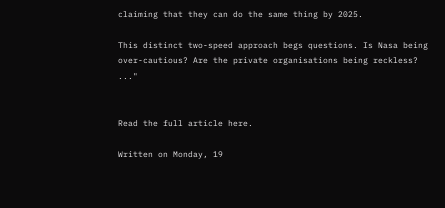claiming that they can do the same thing by 2025.

This distinct two-speed approach begs questions. Is Nasa being over-cautious? Are the private organisations being reckless? ..."


Read the full article here.

Written on Monday, 19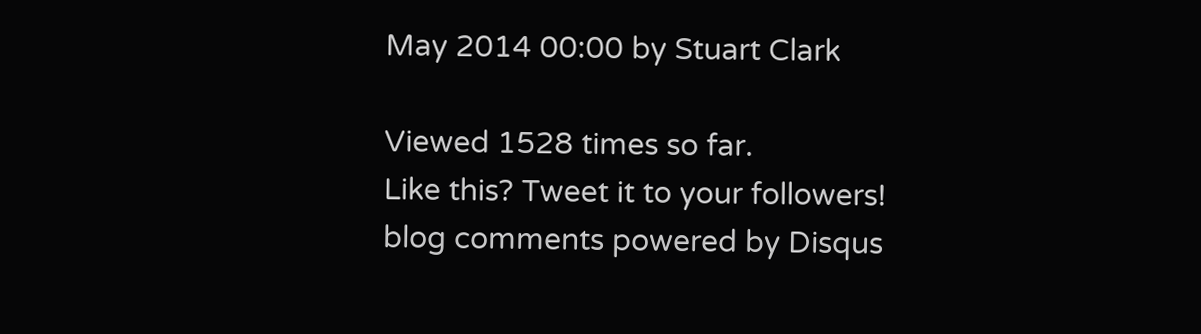May 2014 00:00 by Stuart Clark

Viewed 1528 times so far.
Like this? Tweet it to your followers!
blog comments powered by Disqus